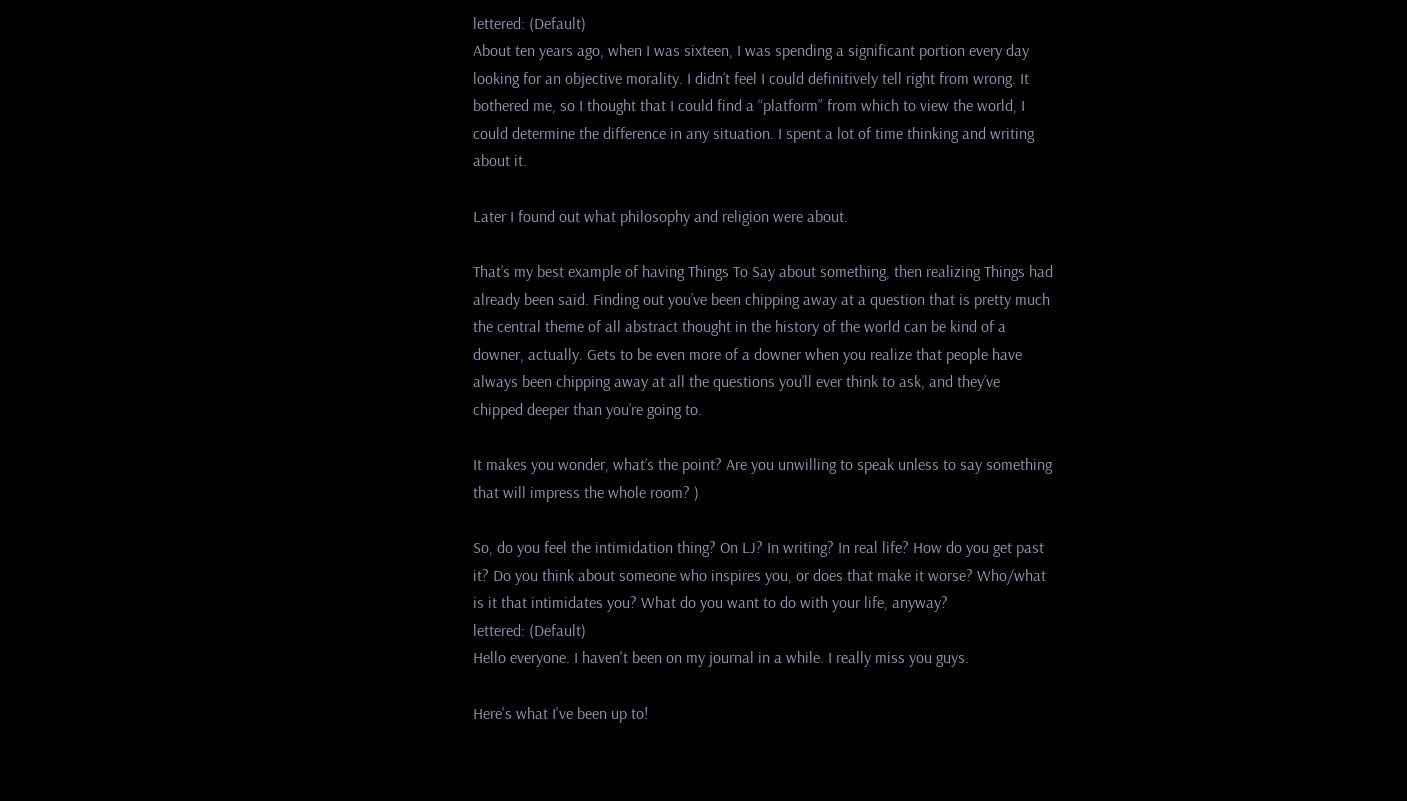lettered: (Default)
About ten years ago, when I was sixteen, I was spending a significant portion every day looking for an objective morality. I didn’t feel I could definitively tell right from wrong. It bothered me, so I thought that I could find a “platform” from which to view the world, I could determine the difference in any situation. I spent a lot of time thinking and writing about it.

Later I found out what philosophy and religion were about.

That’s my best example of having Things To Say about something, then realizing Things had already been said. Finding out you’ve been chipping away at a question that is pretty much the central theme of all abstract thought in the history of the world can be kind of a downer, actually. Gets to be even more of a downer when you realize that people have always been chipping away at all the questions you’ll ever think to ask, and they’ve chipped deeper than you’re going to.

It makes you wonder, what’s the point? Are you unwilling to speak unless to say something that will impress the whole room? )

So, do you feel the intimidation thing? On LJ? In writing? In real life? How do you get past it? Do you think about someone who inspires you, or does that make it worse? Who/what is it that intimidates you? What do you want to do with your life, anyway?
lettered: (Default)
Hello everyone. I haven't been on my journal in a while. I really miss you guys.

Here's what I've been up to!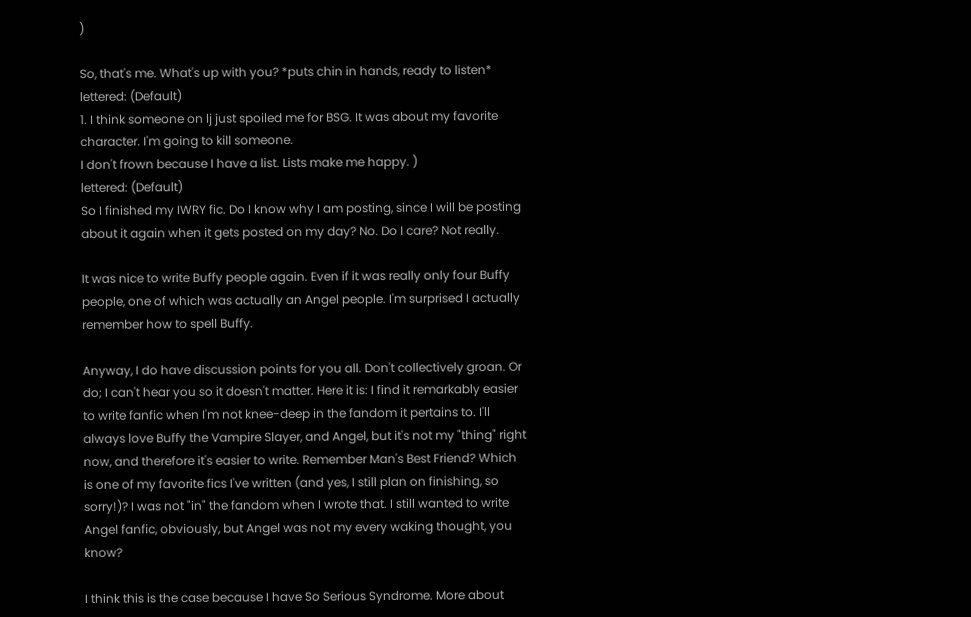)

So, that's me. What's up with you? *puts chin in hands, ready to listen*
lettered: (Default)
1. I think someone on lj just spoiled me for BSG. It was about my favorite character. I'm going to kill someone.
I don't frown because I have a list. Lists make me happy. )
lettered: (Default)
So I finished my IWRY fic. Do I know why I am posting, since I will be posting about it again when it gets posted on my day? No. Do I care? Not really.

It was nice to write Buffy people again. Even if it was really only four Buffy people, one of which was actually an Angel people. I'm surprised I actually remember how to spell Buffy.

Anyway, I do have discussion points for you all. Don't collectively groan. Or do; I can't hear you so it doesn't matter. Here it is: I find it remarkably easier to write fanfic when I'm not knee-deep in the fandom it pertains to. I'll always love Buffy the Vampire Slayer, and Angel, but it's not my "thing" right now, and therefore it's easier to write. Remember Man's Best Friend? Which is one of my favorite fics I've written (and yes, I still plan on finishing, so sorry!)? I was not "in" the fandom when I wrote that. I still wanted to write Angel fanfic, obviously, but Angel was not my every waking thought, you know?

I think this is the case because I have So Serious Syndrome. More about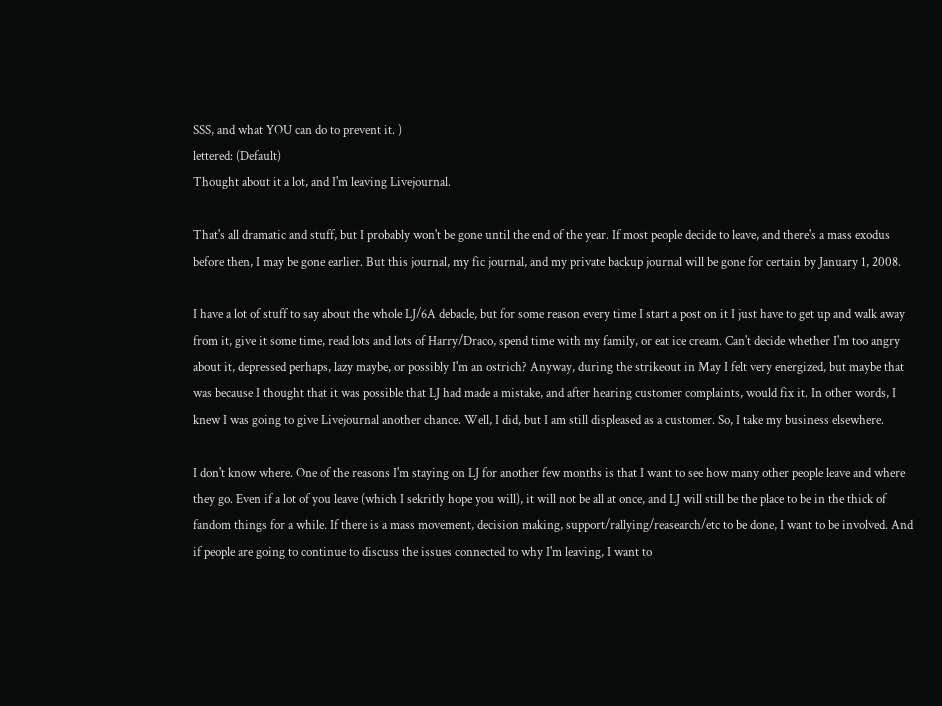SSS, and what YOU can do to prevent it. )
lettered: (Default)
Thought about it a lot, and I'm leaving Livejournal.

That's all dramatic and stuff, but I probably won't be gone until the end of the year. If most people decide to leave, and there's a mass exodus before then, I may be gone earlier. But this journal, my fic journal, and my private backup journal will be gone for certain by January 1, 2008.

I have a lot of stuff to say about the whole LJ/6A debacle, but for some reason every time I start a post on it I just have to get up and walk away from it, give it some time, read lots and lots of Harry/Draco, spend time with my family, or eat ice cream. Can't decide whether I'm too angry about it, depressed perhaps, lazy maybe, or possibly I'm an ostrich? Anyway, during the strikeout in May I felt very energized, but maybe that was because I thought that it was possible that LJ had made a mistake, and after hearing customer complaints, would fix it. In other words, I knew I was going to give Livejournal another chance. Well, I did, but I am still displeased as a customer. So, I take my business elsewhere.

I don't know where. One of the reasons I'm staying on LJ for another few months is that I want to see how many other people leave and where they go. Even if a lot of you leave (which I sekritly hope you will), it will not be all at once, and LJ will still be the place to be in the thick of fandom things for a while. If there is a mass movement, decision making, support/rallying/reasearch/etc to be done, I want to be involved. And if people are going to continue to discuss the issues connected to why I'm leaving, I want to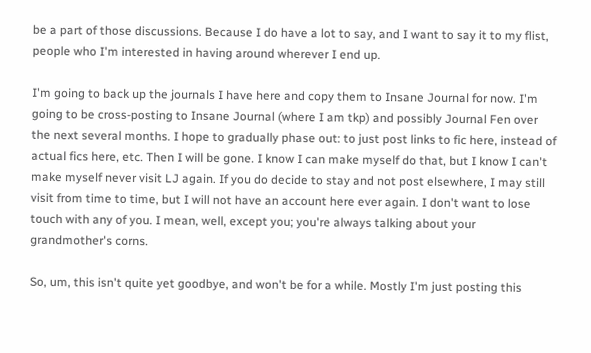be a part of those discussions. Because I do have a lot to say, and I want to say it to my flist, people who I'm interested in having around wherever I end up.

I'm going to back up the journals I have here and copy them to Insane Journal for now. I'm going to be cross-posting to Insane Journal (where I am tkp) and possibly Journal Fen over the next several months. I hope to gradually phase out: to just post links to fic here, instead of actual fics here, etc. Then I will be gone. I know I can make myself do that, but I know I can't make myself never visit LJ again. If you do decide to stay and not post elsewhere, I may still visit from time to time, but I will not have an account here ever again. I don't want to lose touch with any of you. I mean, well, except you; you're always talking about your grandmother's corns.

So, um, this isn't quite yet goodbye, and won't be for a while. Mostly I'm just posting this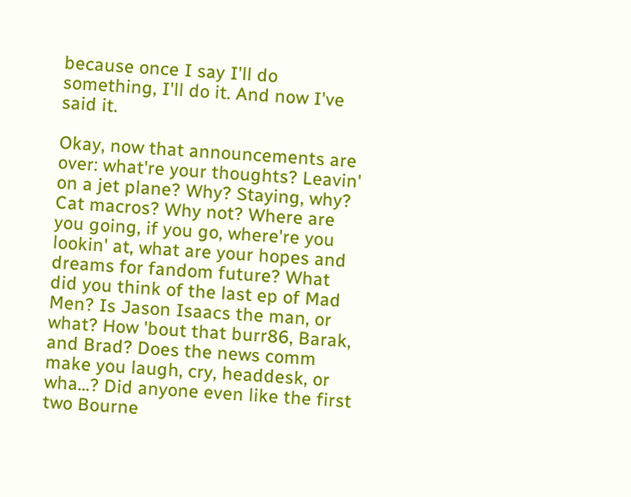because once I say I'll do something, I'll do it. And now I've said it.

Okay, now that announcements are over: what're your thoughts? Leavin' on a jet plane? Why? Staying, why? Cat macros? Why not? Where are you going, if you go, where're you lookin' at, what are your hopes and dreams for fandom future? What did you think of the last ep of Mad Men? Is Jason Isaacs the man, or what? How 'bout that burr86, Barak, and Brad? Does the news comm make you laugh, cry, headdesk, or wha...? Did anyone even like the first two Bourne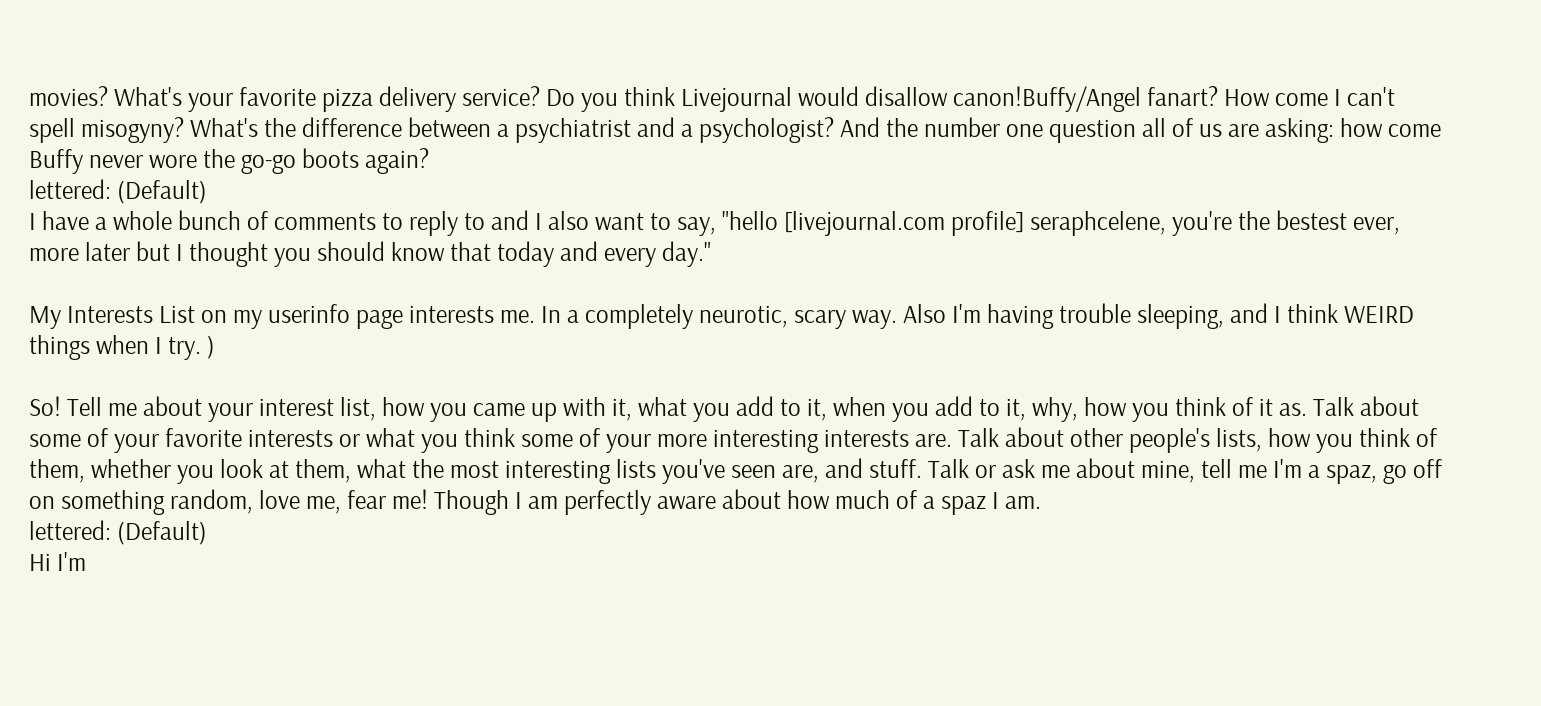movies? What's your favorite pizza delivery service? Do you think Livejournal would disallow canon!Buffy/Angel fanart? How come I can't spell misogyny? What's the difference between a psychiatrist and a psychologist? And the number one question all of us are asking: how come Buffy never wore the go-go boots again?
lettered: (Default)
I have a whole bunch of comments to reply to and I also want to say, "hello [livejournal.com profile] seraphcelene, you're the bestest ever, more later but I thought you should know that today and every day."

My Interests List on my userinfo page interests me. In a completely neurotic, scary way. Also I'm having trouble sleeping, and I think WEIRD things when I try. )

So! Tell me about your interest list, how you came up with it, what you add to it, when you add to it, why, how you think of it as. Talk about some of your favorite interests or what you think some of your more interesting interests are. Talk about other people's lists, how you think of them, whether you look at them, what the most interesting lists you've seen are, and stuff. Talk or ask me about mine, tell me I'm a spaz, go off on something random, love me, fear me! Though I am perfectly aware about how much of a spaz I am.
lettered: (Default)
Hi I'm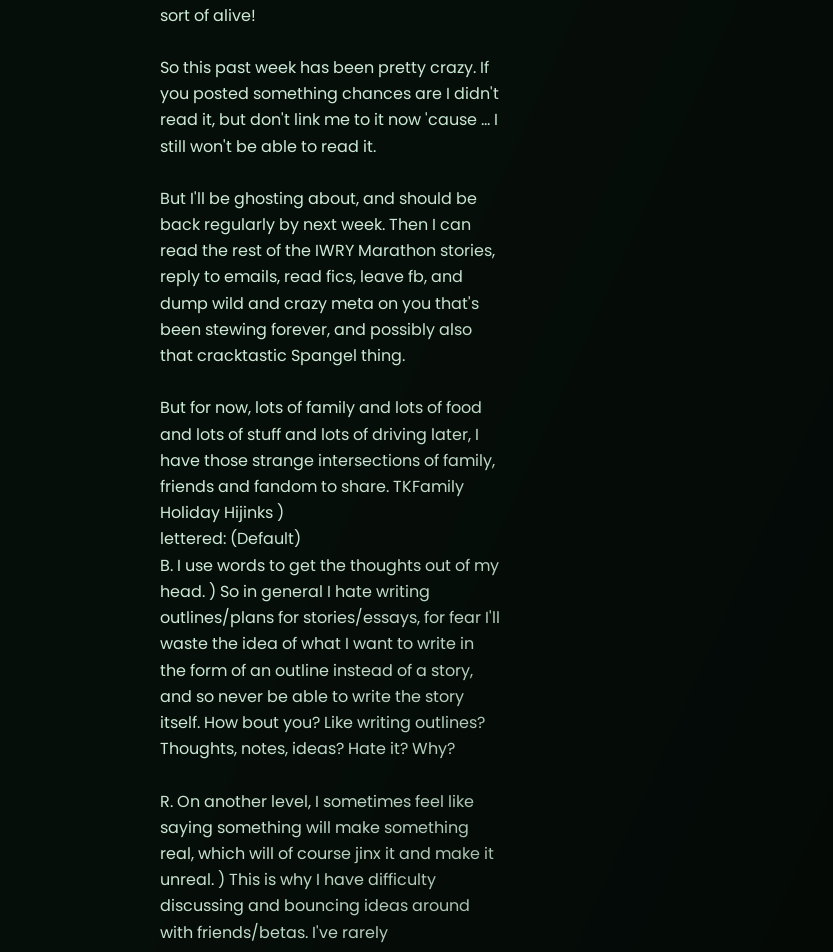sort of alive!

So this past week has been pretty crazy. If you posted something chances are I didn't read it, but don't link me to it now 'cause ... I still won't be able to read it.

But I'll be ghosting about, and should be back regularly by next week. Then I can read the rest of the IWRY Marathon stories, reply to emails, read fics, leave fb, and dump wild and crazy meta on you that's been stewing forever, and possibly also that cracktastic Spangel thing.

But for now, lots of family and lots of food and lots of stuff and lots of driving later, I have those strange intersections of family, friends and fandom to share. TKFamily Holiday Hijinks )
lettered: (Default)
B. I use words to get the thoughts out of my head. ) So in general I hate writing outlines/plans for stories/essays, for fear I'll waste the idea of what I want to write in the form of an outline instead of a story, and so never be able to write the story itself. How bout you? Like writing outlines? Thoughts, notes, ideas? Hate it? Why?

R. On another level, I sometimes feel like saying something will make something real, which will of course jinx it and make it unreal. ) This is why I have difficulty discussing and bouncing ideas around with friends/betas. I've rarely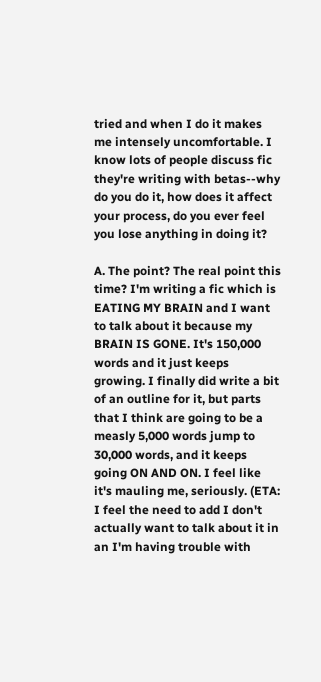tried and when I do it makes me intensely uncomfortable. I know lots of people discuss fic they're writing with betas--why do you do it, how does it affect your process, do you ever feel you lose anything in doing it?

A. The point? The real point this time? I'm writing a fic which is EATING MY BRAIN and I want to talk about it because my BRAIN IS GONE. It's 150,000 words and it just keeps growing. I finally did write a bit of an outline for it, but parts that I think are going to be a measly 5,000 words jump to 30,000 words, and it keeps going ON AND ON. I feel like it's mauling me, seriously. (ETA: I feel the need to add I don't actually want to talk about it in an I'm having trouble with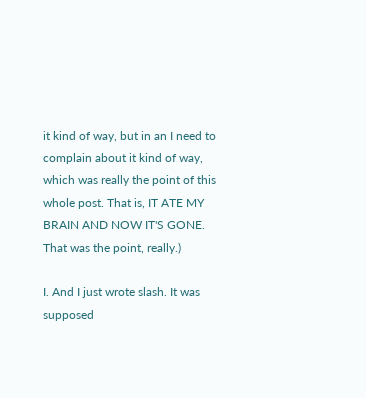it kind of way, but in an I need to complain about it kind of way, which was really the point of this whole post. That is, IT ATE MY BRAIN AND NOW IT'S GONE. That was the point, really.)

I. And I just wrote slash. It was supposed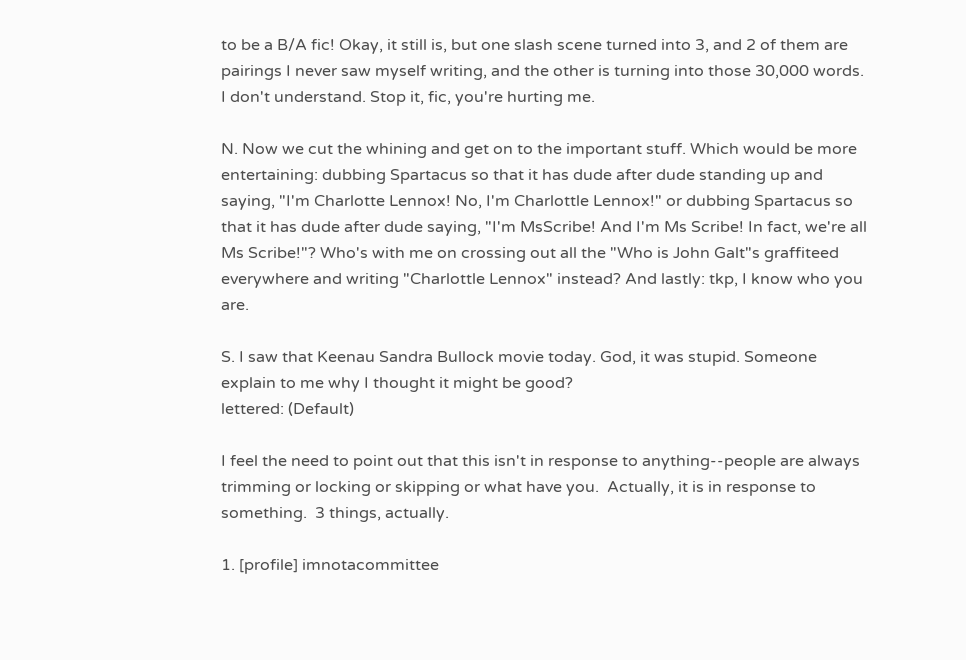to be a B/A fic! Okay, it still is, but one slash scene turned into 3, and 2 of them are pairings I never saw myself writing, and the other is turning into those 30,000 words. I don't understand. Stop it, fic, you're hurting me.

N. Now we cut the whining and get on to the important stuff. Which would be more entertaining: dubbing Spartacus so that it has dude after dude standing up and saying, "I'm Charlotte Lennox! No, I'm Charlottle Lennox!" or dubbing Spartacus so that it has dude after dude saying, "I'm MsScribe! And I'm Ms Scribe! In fact, we're all Ms Scribe!"? Who's with me on crossing out all the "Who is John Galt"s graffiteed everywhere and writing "Charlottle Lennox" instead? And lastly: tkp, I know who you are.

S. I saw that Keenau Sandra Bullock movie today. God, it was stupid. Someone explain to me why I thought it might be good?
lettered: (Default)

I feel the need to point out that this isn't in response to anything--people are always trimming or locking or skipping or what have you.  Actually, it is in response to something.  3 things, actually.

1. [profile] imnotacommittee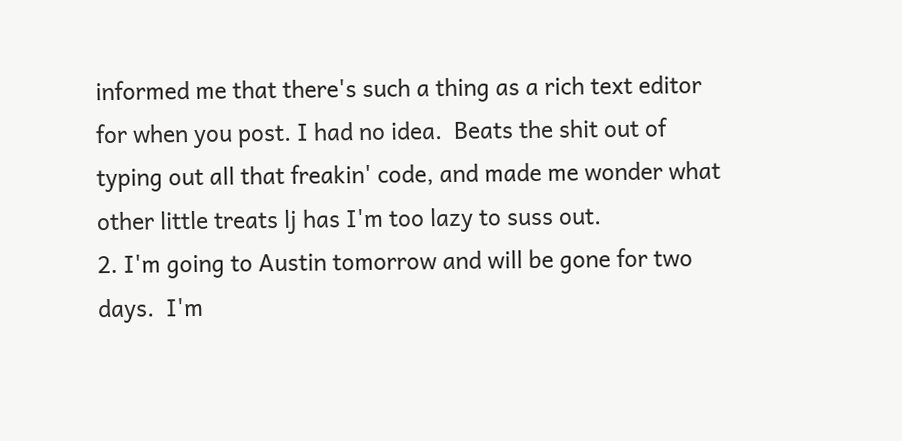informed me that there's such a thing as a rich text editor for when you post. I had no idea.  Beats the shit out of typing out all that freakin' code, and made me wonder what other little treats lj has I'm too lazy to suss out.
2. I'm going to Austin tomorrow and will be gone for two days.  I'm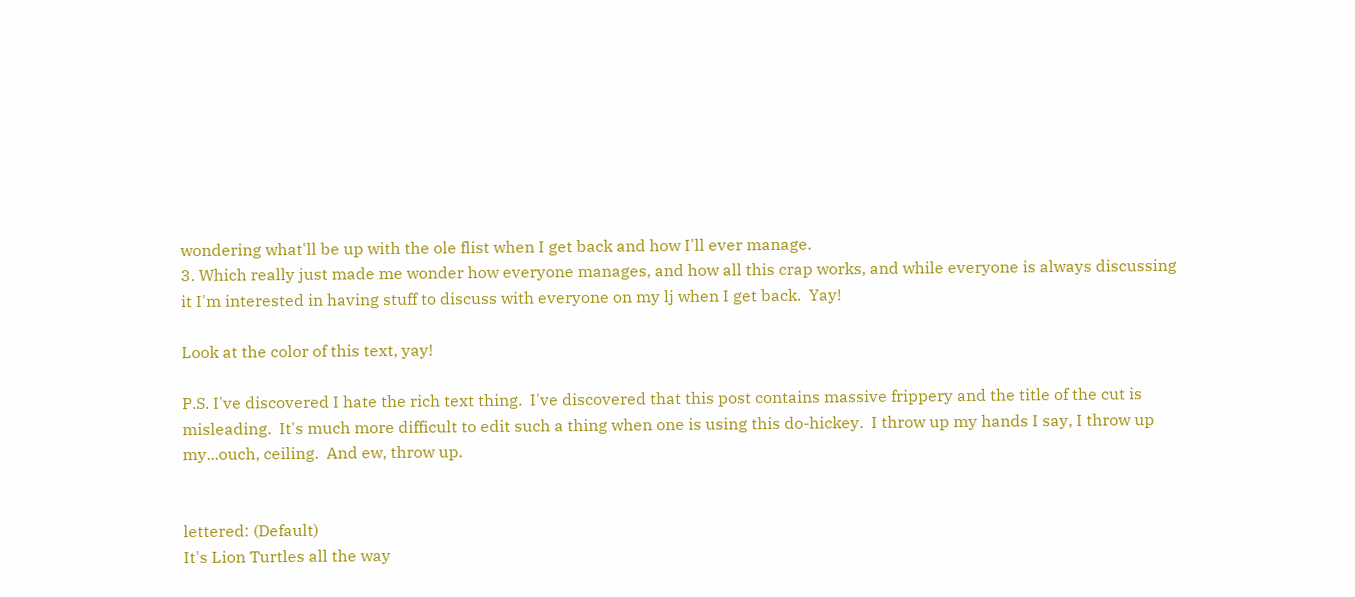wondering what'll be up with the ole flist when I get back and how I'll ever manage.
3. Which really just made me wonder how everyone manages, and how all this crap works, and while everyone is always discussing it I'm interested in having stuff to discuss with everyone on my lj when I get back.  Yay!

Look at the color of this text, yay!

P.S. I've discovered I hate the rich text thing.  I've discovered that this post contains massive frippery and the title of the cut is misleading.  It's much more difficult to edit such a thing when one is using this do-hickey.  I throw up my hands I say, I throw up my...ouch, ceiling.  And ew, throw up.


lettered: (Default)
It's Lion Turtles all the way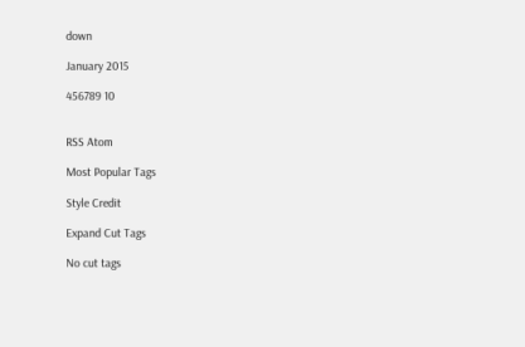down

January 2015

456789 10


RSS Atom

Most Popular Tags

Style Credit

Expand Cut Tags

No cut tags